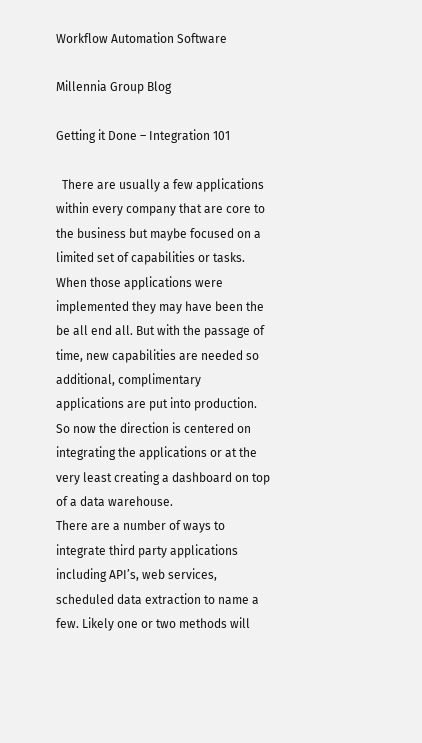Workflow Automation Software

Millennia Group Blog

Getting it Done – Integration 101

  There are usually a few applications within every company that are core to the business but maybe focused on a limited set of capabilities or tasks. When those applications were implemented they may have been the be all end all. But with the passage of time, new capabilities are needed so additional, complimentary applications are put into production. So now the direction is centered on integrating the applications or at the very least creating a dashboard on top of a data warehouse.
There are a number of ways to integrate third party applications including API’s, web services, scheduled data extraction to name a few. Likely one or two methods will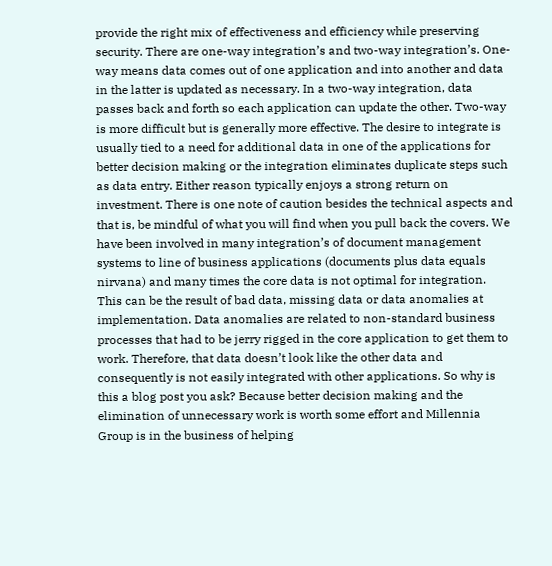provide the right mix of effectiveness and efficiency while preserving security. There are one-way integration’s and two-way integration’s. One-way means data comes out of one application and into another and data in the latter is updated as necessary. In a two-way integration, data passes back and forth so each application can update the other. Two-way is more difficult but is generally more effective. The desire to integrate is usually tied to a need for additional data in one of the applications for better decision making or the integration eliminates duplicate steps such as data entry. Either reason typically enjoys a strong return on investment. There is one note of caution besides the technical aspects and that is, be mindful of what you will find when you pull back the covers. We have been involved in many integration’s of document management systems to line of business applications (documents plus data equals nirvana) and many times the core data is not optimal for integration. This can be the result of bad data, missing data or data anomalies at implementation. Data anomalies are related to non-standard business processes that had to be jerry rigged in the core application to get them to work. Therefore, that data doesn’t look like the other data and consequently is not easily integrated with other applications. So why is this a blog post you ask? Because better decision making and the elimination of unnecessary work is worth some effort and Millennia Group is in the business of helping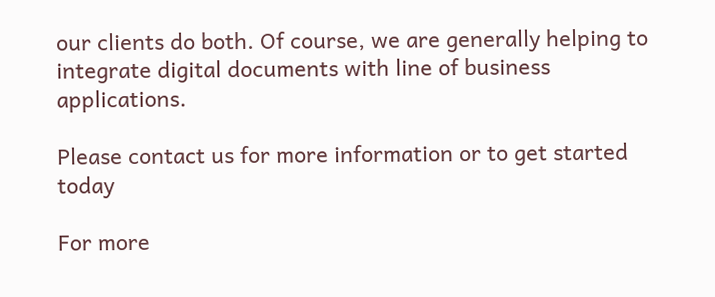our clients do both. Of course, we are generally helping to integrate digital documents with line of business applications.

Please contact us for more information or to get started today

For more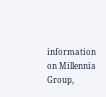information on Millennia Group,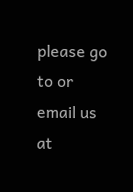please go to or email us at